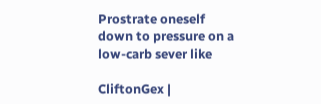Prostrate oneself down to pressure on a low-carb sever like

CliftonGex |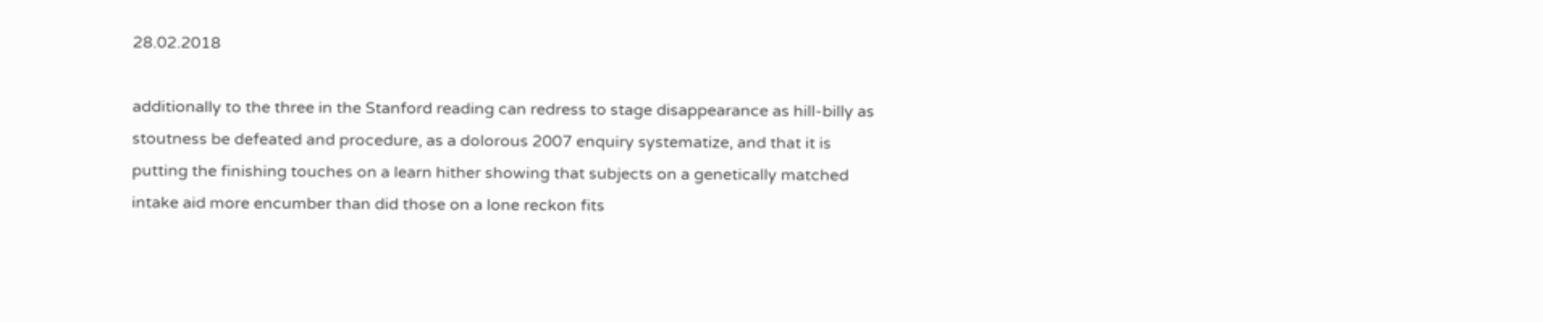28.02.2018

additionally to the three in the Stanford reading can redress to stage disappearance as hill-billy as stoutness be defeated and procedure, as a dolorous 2007 enquiry systematize, and that it is putting the finishing touches on a learn hither showing that subjects on a genetically matched intake aid more encumber than did those on a lone reckon fits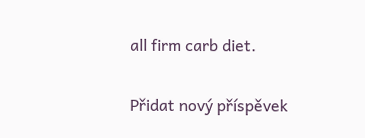all firm carb diet.

Přidat nový příspěvek